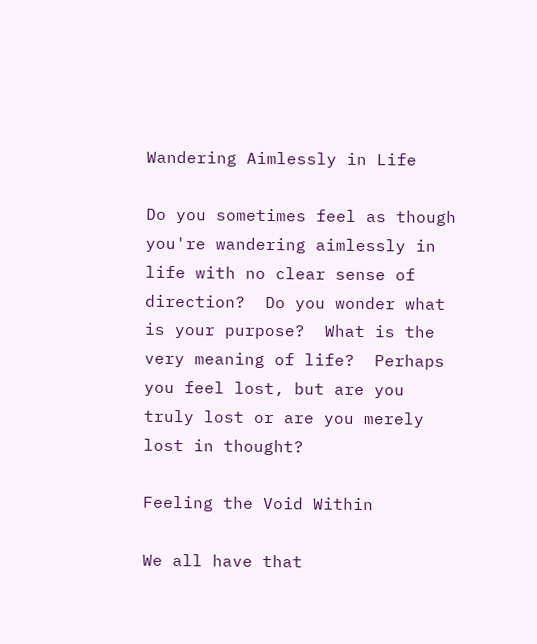Wandering Aimlessly in Life

Do you sometimes feel as though you're wandering aimlessly in life with no clear sense of direction?  Do you wonder what is your purpose?  What is the very meaning of life?  Perhaps you feel lost, but are you truly lost or are you merely lost in thought?

Feeling the Void Within

We all have that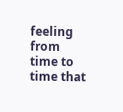feeling from time to time that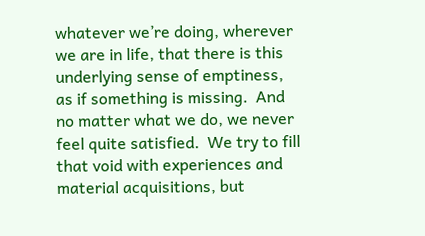whatever we’re doing, wherever we are in life, that there is this underlying sense of emptiness, as if something is missing.  And no matter what we do, we never feel quite satisfied.  We try to fill that void with experiences and material acquisitions, but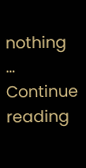nothing … Continue reading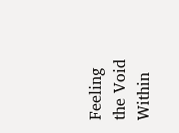Feeling the Void Within